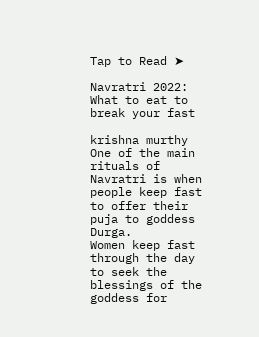Tap to Read ➤

Navratri 2022: What to eat to break your fast

krishna murthy
One of the main rituals of Navratri is when people keep fast to offer their puja to goddess Durga.
Women keep fast through the day to seek the blessings of the goddess for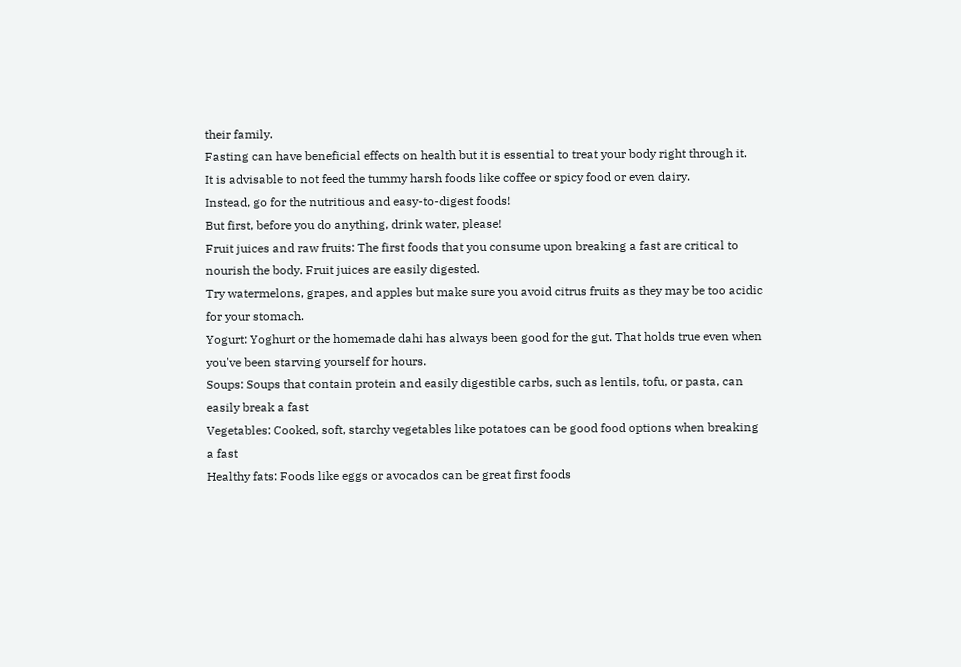their family.
Fasting can have beneficial effects on health but it is essential to treat your body right through it.
It is advisable to not feed the tummy harsh foods like coffee or spicy food or even dairy.
Instead, go for the nutritious and easy-to-digest foods!
But first, before you do anything, drink water, please!
Fruit juices and raw fruits: The first foods that you consume upon breaking a fast are critical to nourish the body. Fruit juices are easily digested.
Try watermelons, grapes, and apples but make sure you avoid citrus fruits as they may be too acidic for your stomach.
Yogurt: Yoghurt or the homemade dahi has always been good for the gut. That holds true even when you've been starving yourself for hours.
Soups: Soups that contain protein and easily digestible carbs, such as lentils, tofu, or pasta, can easily break a fast
Vegetables: Cooked, soft, starchy vegetables like potatoes can be good food options when breaking a fast
Healthy fats: Foods like eggs or avocados can be great first foods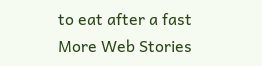to eat after a fast
More Web Stories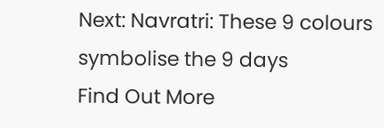Next: Navratri: These 9 colours symbolise the 9 days
Find Out More